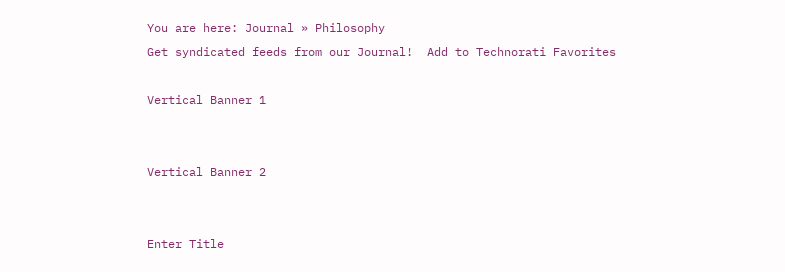You are here: Journal » Philosophy
Get syndicated feeds from our Journal!  Add to Technorati Favorites

Vertical Banner 1


Vertical Banner 2


Enter Title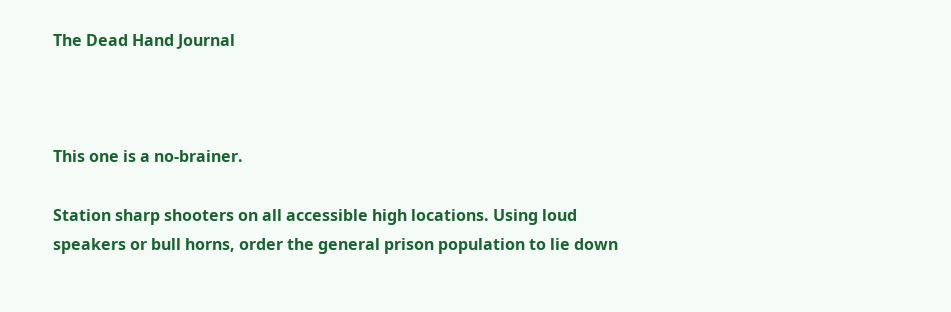The Dead Hand Journal



This one is a no-brainer.

Station sharp shooters on all accessible high locations. Using loud speakers or bull horns, order the general prison population to lie down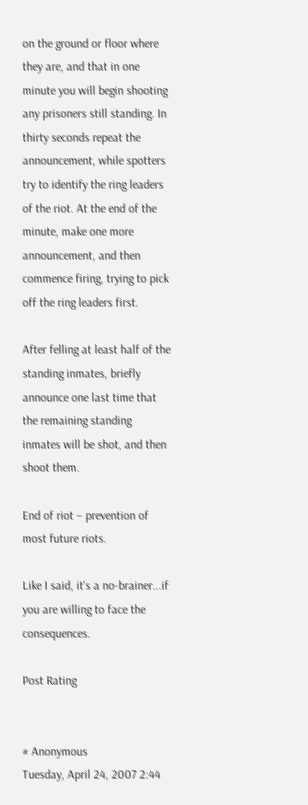on the ground or floor where they are, and that in one minute you will begin shooting any prisoners still standing. In thirty seconds repeat the announcement, while spotters try to identify the ring leaders of the riot. At the end of the minute, make one more announcement, and then commence firing, trying to pick off the ring leaders first.

After felling at least half of the standing inmates, briefly announce one last time that the remaining standing inmates will be shot, and then shoot them.

End of riot – prevention of most future riots.

Like I said, it's a no-brainer...if you are willing to face the consequences.

Post Rating


# Anonymous
Tuesday, April 24, 2007 2:44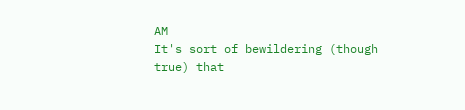AM
It's sort of bewildering (though true) that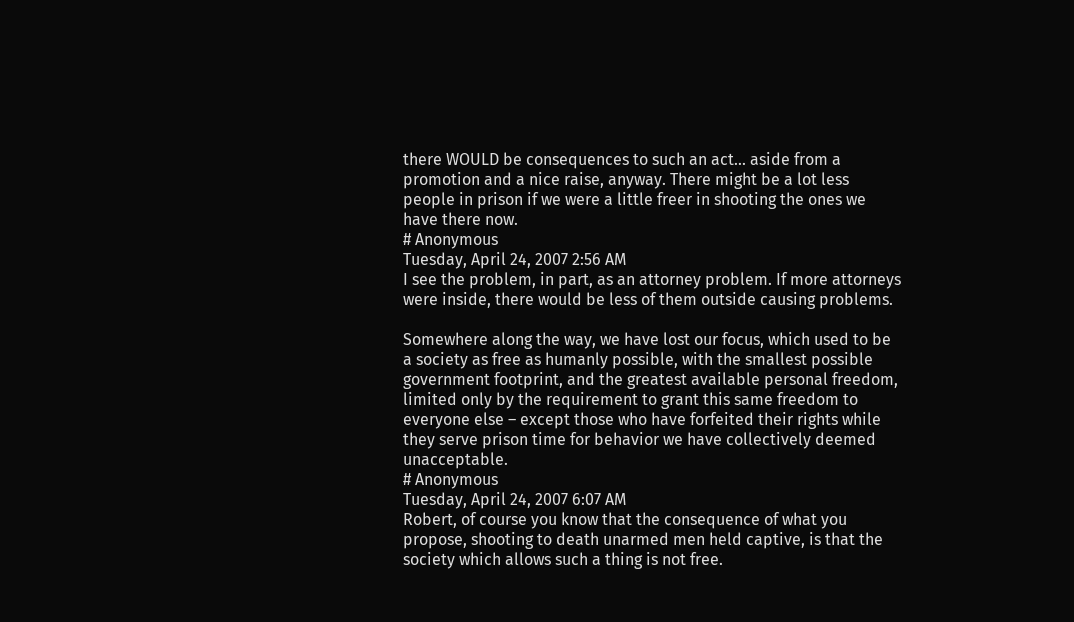there WOULD be consequences to such an act... aside from a promotion and a nice raise, anyway. There might be a lot less people in prison if we were a little freer in shooting the ones we have there now.
# Anonymous
Tuesday, April 24, 2007 2:56 AM
I see the problem, in part, as an attorney problem. If more attorneys were inside, there would be less of them outside causing problems.

Somewhere along the way, we have lost our focus, which used to be a society as free as humanly possible, with the smallest possible government footprint, and the greatest available personal freedom, limited only by the requirement to grant this same freedom to everyone else – except those who have forfeited their rights while they serve prison time for behavior we have collectively deemed unacceptable.
# Anonymous
Tuesday, April 24, 2007 6:07 AM
Robert, of course you know that the consequence of what you propose, shooting to death unarmed men held captive, is that the society which allows such a thing is not free.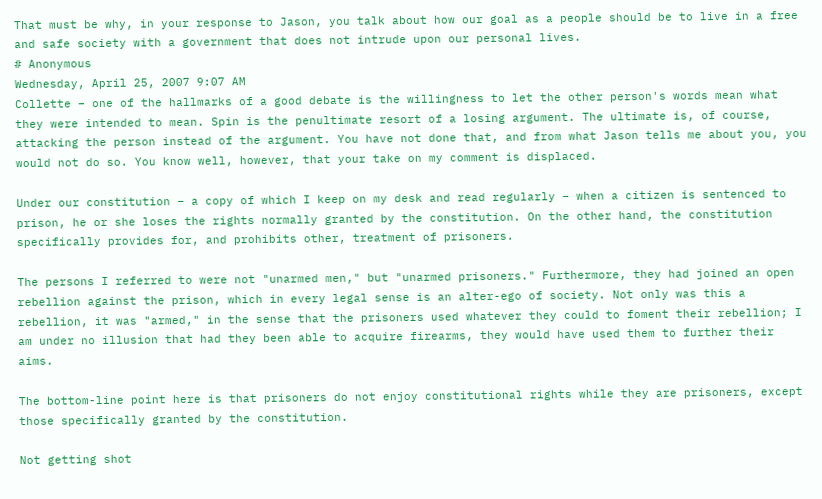That must be why, in your response to Jason, you talk about how our goal as a people should be to live in a free and safe society with a government that does not intrude upon our personal lives.
# Anonymous
Wednesday, April 25, 2007 9:07 AM
Collette – one of the hallmarks of a good debate is the willingness to let the other person's words mean what they were intended to mean. Spin is the penultimate resort of a losing argument. The ultimate is, of course, attacking the person instead of the argument. You have not done that, and from what Jason tells me about you, you would not do so. You know well, however, that your take on my comment is displaced.

Under our constitution – a copy of which I keep on my desk and read regularly – when a citizen is sentenced to prison, he or she loses the rights normally granted by the constitution. On the other hand, the constitution specifically provides for, and prohibits other, treatment of prisoners.

The persons I referred to were not "unarmed men," but "unarmed prisoners." Furthermore, they had joined an open rebellion against the prison, which in every legal sense is an alter-ego of society. Not only was this a rebellion, it was "armed," in the sense that the prisoners used whatever they could to foment their rebellion; I am under no illusion that had they been able to acquire firearms, they would have used them to further their aims.

The bottom-line point here is that prisoners do not enjoy constitutional rights while they are prisoners, except those specifically granted by the constitution.

Not getting shot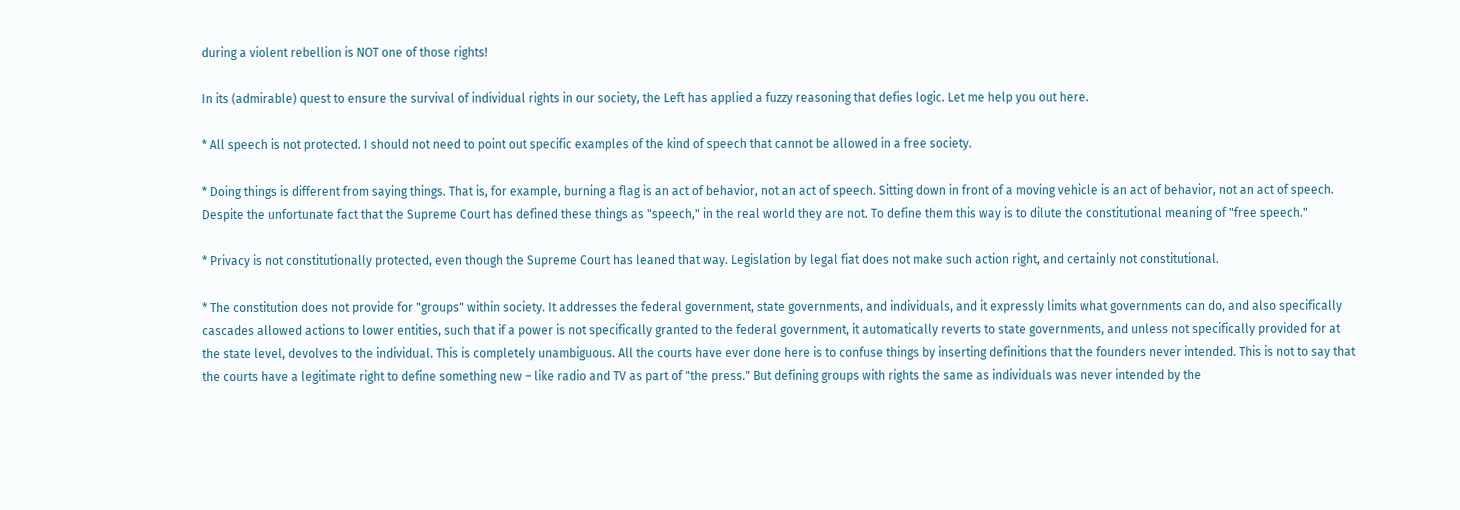during a violent rebellion is NOT one of those rights!

In its (admirable) quest to ensure the survival of individual rights in our society, the Left has applied a fuzzy reasoning that defies logic. Let me help you out here.

* All speech is not protected. I should not need to point out specific examples of the kind of speech that cannot be allowed in a free society.

* Doing things is different from saying things. That is, for example, burning a flag is an act of behavior, not an act of speech. Sitting down in front of a moving vehicle is an act of behavior, not an act of speech. Despite the unfortunate fact that the Supreme Court has defined these things as "speech," in the real world they are not. To define them this way is to dilute the constitutional meaning of "free speech."

* Privacy is not constitutionally protected, even though the Supreme Court has leaned that way. Legislation by legal fiat does not make such action right, and certainly not constitutional.

* The constitution does not provide for "groups" within society. It addresses the federal government, state governments, and individuals, and it expressly limits what governments can do, and also specifically cascades allowed actions to lower entities, such that if a power is not specifically granted to the federal government, it automatically reverts to state governments, and unless not specifically provided for at the state level, devolves to the individual. This is completely unambiguous. All the courts have ever done here is to confuse things by inserting definitions that the founders never intended. This is not to say that the courts have a legitimate right to define something new – like radio and TV as part of "the press." But defining groups with rights the same as individuals was never intended by the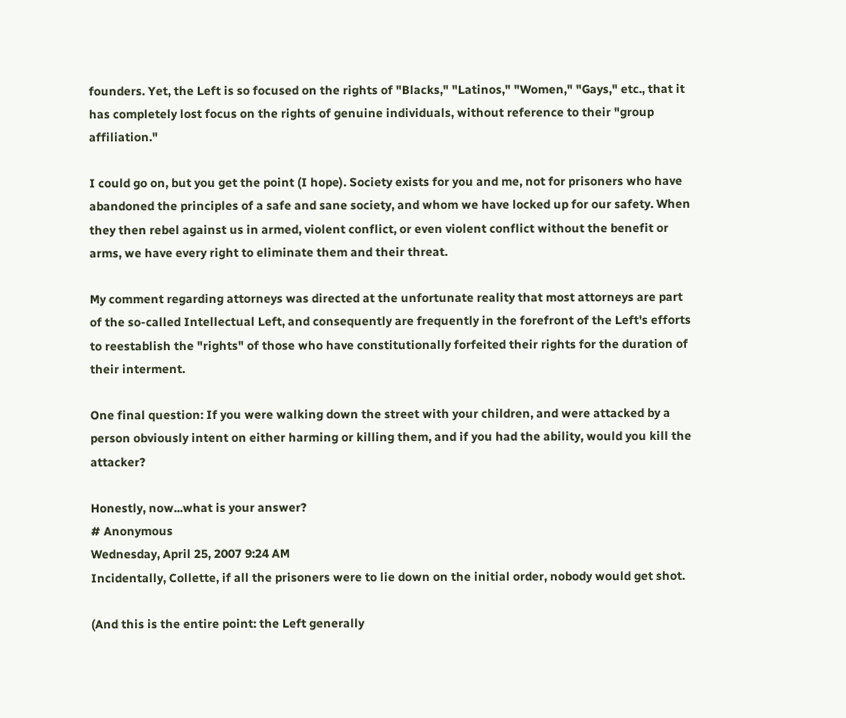founders. Yet, the Left is so focused on the rights of "Blacks," "Latinos," "Women," "Gays," etc., that it has completely lost focus on the rights of genuine individuals, without reference to their "group affiliation."

I could go on, but you get the point (I hope). Society exists for you and me, not for prisoners who have abandoned the principles of a safe and sane society, and whom we have locked up for our safety. When they then rebel against us in armed, violent conflict, or even violent conflict without the benefit or arms, we have every right to eliminate them and their threat.

My comment regarding attorneys was directed at the unfortunate reality that most attorneys are part of the so-called Intellectual Left, and consequently are frequently in the forefront of the Left's efforts to reestablish the "rights" of those who have constitutionally forfeited their rights for the duration of their interment.

One final question: If you were walking down the street with your children, and were attacked by a person obviously intent on either harming or killing them, and if you had the ability, would you kill the attacker?

Honestly, now...what is your answer?
# Anonymous
Wednesday, April 25, 2007 9:24 AM
Incidentally, Collette, if all the prisoners were to lie down on the initial order, nobody would get shot.

(And this is the entire point: the Left generally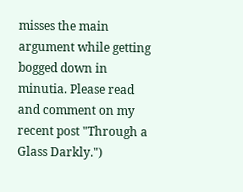misses the main argument while getting bogged down in minutia. Please read and comment on my recent post "Through a Glass Darkly.")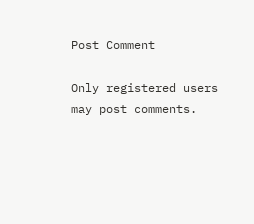Post Comment

Only registered users may post comments.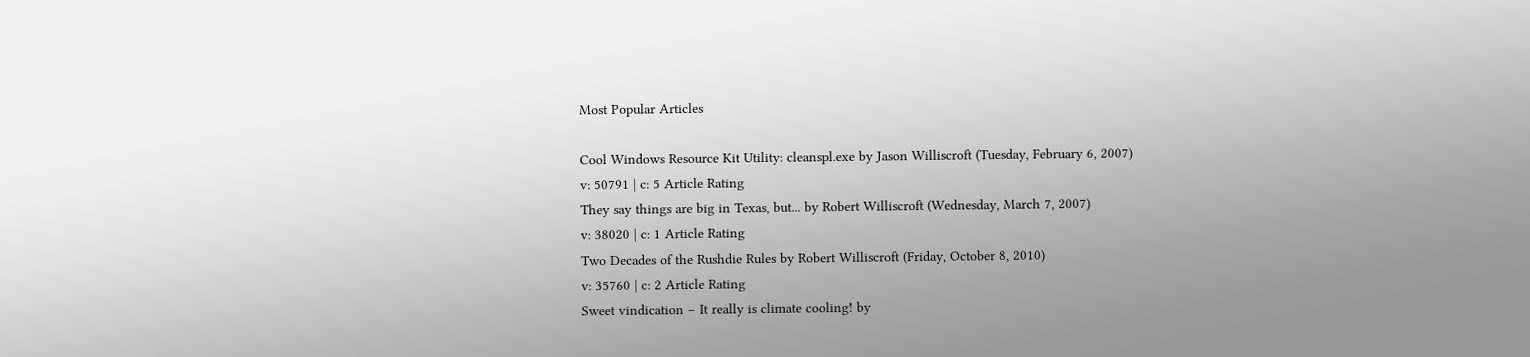Most Popular Articles

Cool Windows Resource Kit Utility: cleanspl.exe by Jason Williscroft (Tuesday, February 6, 2007)
v: 50791 | c: 5 Article Rating
They say things are big in Texas, but... by Robert Williscroft (Wednesday, March 7, 2007)
v: 38020 | c: 1 Article Rating
Two Decades of the Rushdie Rules by Robert Williscroft (Friday, October 8, 2010)
v: 35760 | c: 2 Article Rating
Sweet vindication – It really is climate cooling! by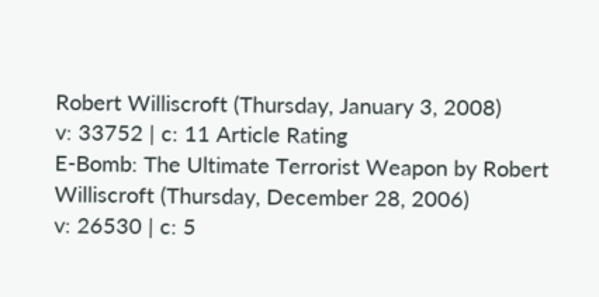Robert Williscroft (Thursday, January 3, 2008)
v: 33752 | c: 11 Article Rating
E-Bomb: The Ultimate Terrorist Weapon by Robert Williscroft (Thursday, December 28, 2006)
v: 26530 | c: 5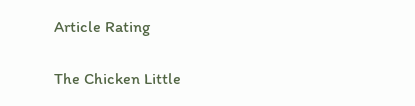Article Rating


The Chicken Little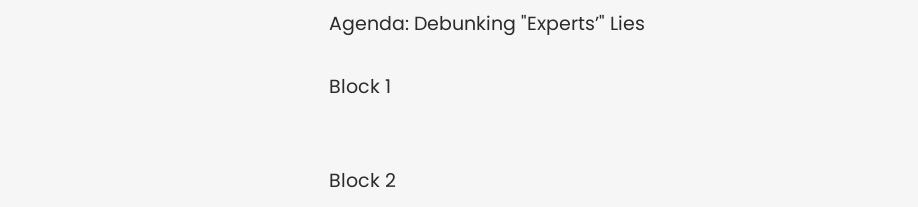Agenda: Debunking "Experts’" Lies

Block 1


Block 2